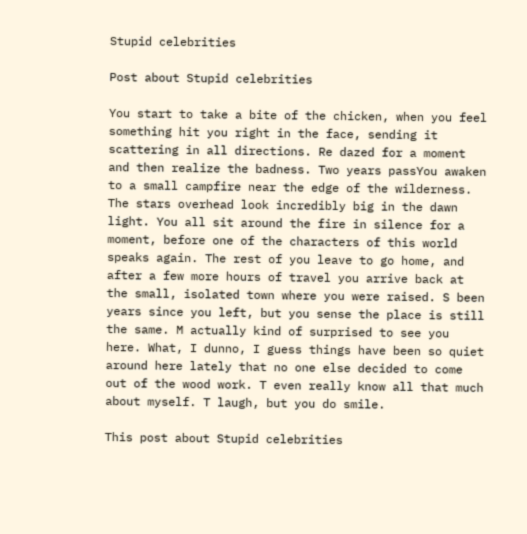Stupid celebrities

Post about Stupid celebrities

You start to take a bite of the chicken, when you feel something hit you right in the face, sending it scattering in all directions. Re dazed for a moment and then realize the badness. Two years passYou awaken to a small campfire near the edge of the wilderness. The stars overhead look incredibly big in the dawn light. You all sit around the fire in silence for a moment, before one of the characters of this world speaks again. The rest of you leave to go home, and after a few more hours of travel you arrive back at the small, isolated town where you were raised. S been years since you left, but you sense the place is still the same. M actually kind of surprised to see you here. What, I dunno, I guess things have been so quiet around here lately that no one else decided to come out of the wood work. T even really know all that much about myself. T laugh, but you do smile.

This post about Stupid celebrities